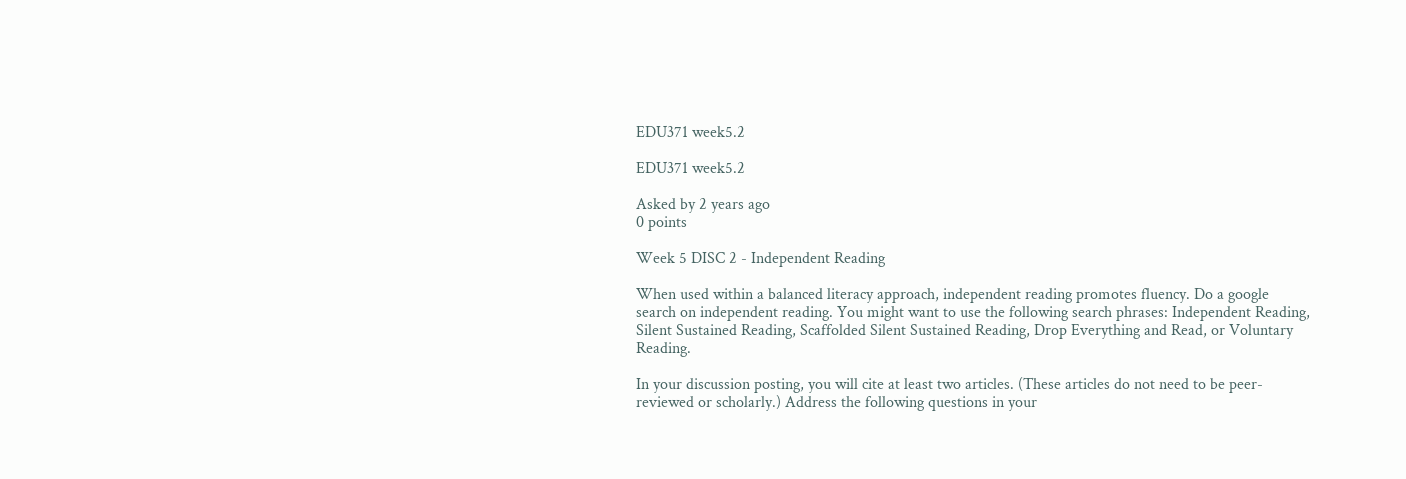EDU371 week5.2

EDU371 week5.2

Asked by 2 years ago
0 points

Week 5 DISC 2 - Independent Reading

When used within a balanced literacy approach, independent reading promotes fluency. Do a google search on independent reading. You might want to use the following search phrases: Independent Reading, Silent Sustained Reading, Scaffolded Silent Sustained Reading, Drop Everything and Read, or Voluntary Reading.

In your discussion posting, you will cite at least two articles. (These articles do not need to be peer-reviewed or scholarly.) Address the following questions in your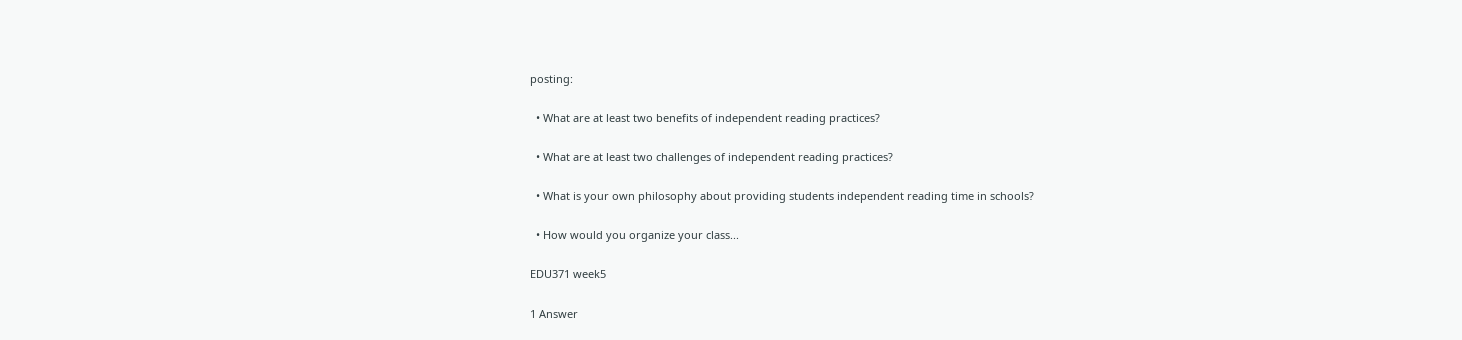posting:

  • What are at least two benefits of independent reading practices?

  • What are at least two challenges of independent reading practices?

  • What is your own philosophy about providing students independent reading time in schools?

  • How would you organize your class...

EDU371 week5

1 Answer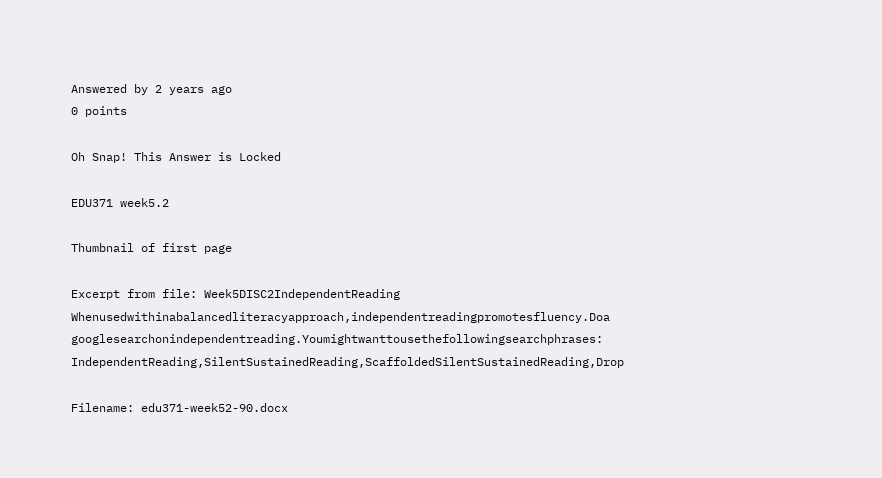Answered by 2 years ago
0 points

Oh Snap! This Answer is Locked

EDU371 week5.2

Thumbnail of first page

Excerpt from file: Week5DISC2IndependentReading Whenusedwithinabalancedliteracyapproach,independentreadingpromotesfluency.Doa googlesearchonindependentreading.Youmightwanttousethefollowingsearchphrases: IndependentReading,SilentSustainedReading,ScaffoldedSilentSustainedReading,Drop

Filename: edu371-week52-90.docx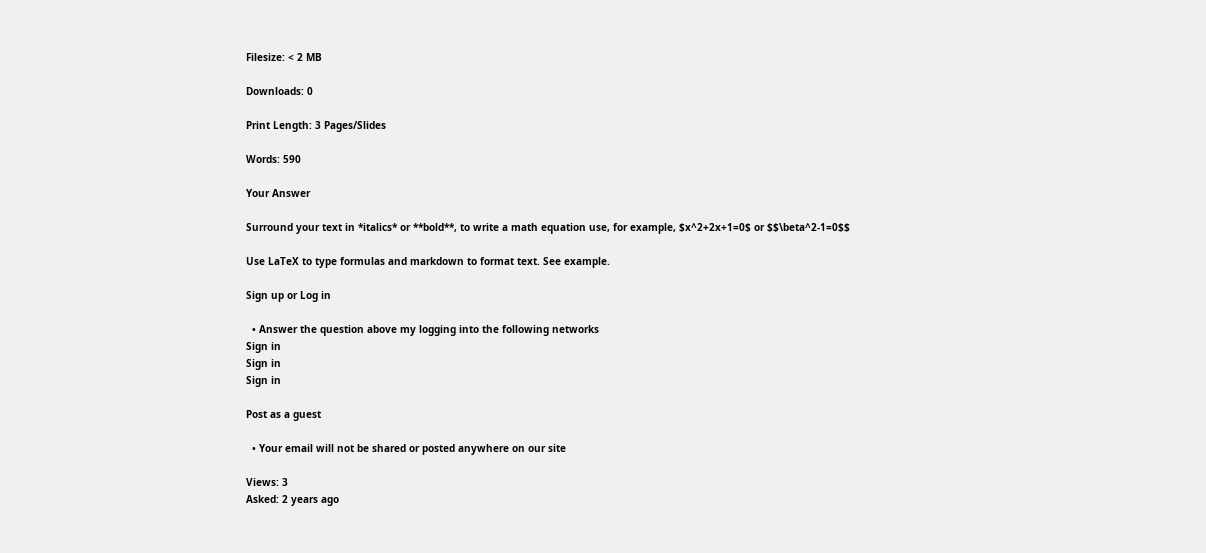Filesize: < 2 MB

Downloads: 0

Print Length: 3 Pages/Slides

Words: 590

Your Answer

Surround your text in *italics* or **bold**, to write a math equation use, for example, $x^2+2x+1=0$ or $$\beta^2-1=0$$

Use LaTeX to type formulas and markdown to format text. See example.

Sign up or Log in

  • Answer the question above my logging into the following networks
Sign in
Sign in
Sign in

Post as a guest

  • Your email will not be shared or posted anywhere on our site

Views: 3
Asked: 2 years ago